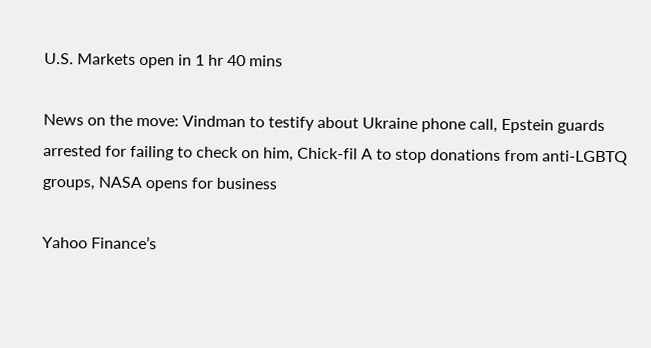U.S. Markets open in 1 hr 40 mins

News on the move: Vindman to testify about Ukraine phone call, Epstein guards arrested for failing to check on him, Chick-fil A to stop donations from anti-LGBTQ groups, NASA opens for business

Yahoo Finance’s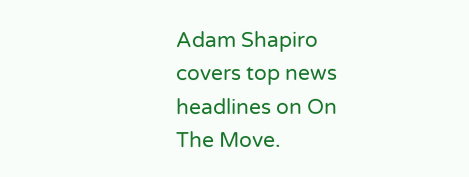Adam Shapiro covers top news headlines on On The Move.